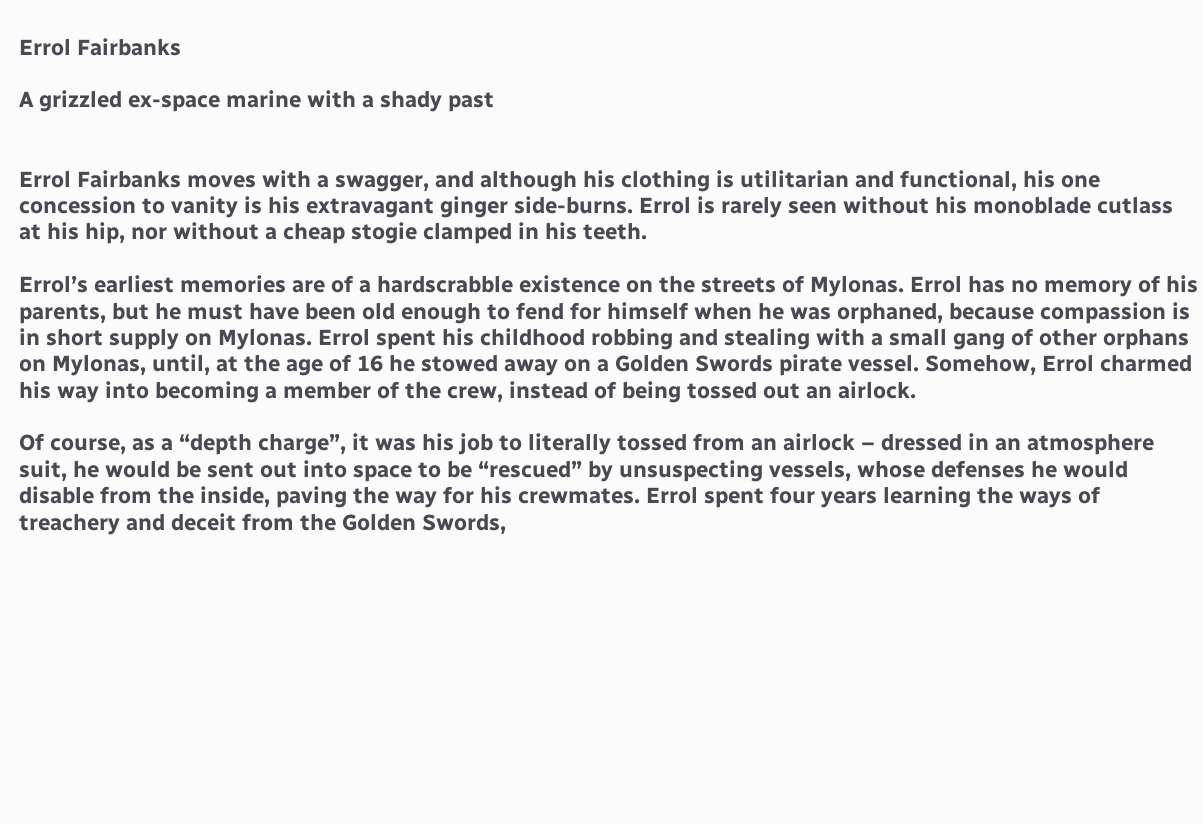Errol Fairbanks

A grizzled ex-space marine with a shady past


Errol Fairbanks moves with a swagger, and although his clothing is utilitarian and functional, his one concession to vanity is his extravagant ginger side-burns. Errol is rarely seen without his monoblade cutlass at his hip, nor without a cheap stogie clamped in his teeth.

Errol’s earliest memories are of a hardscrabble existence on the streets of Mylonas. Errol has no memory of his parents, but he must have been old enough to fend for himself when he was orphaned, because compassion is in short supply on Mylonas. Errol spent his childhood robbing and stealing with a small gang of other orphans on Mylonas, until, at the age of 16 he stowed away on a Golden Swords pirate vessel. Somehow, Errol charmed his way into becoming a member of the crew, instead of being tossed out an airlock.

Of course, as a “depth charge”, it was his job to literally tossed from an airlock – dressed in an atmosphere suit, he would be sent out into space to be “rescued” by unsuspecting vessels, whose defenses he would disable from the inside, paving the way for his crewmates. Errol spent four years learning the ways of treachery and deceit from the Golden Swords,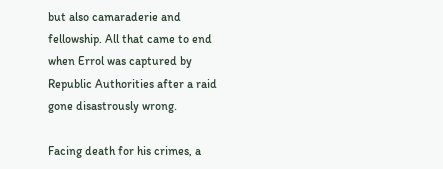but also camaraderie and fellowship. All that came to end when Errol was captured by Republic Authorities after a raid gone disastrously wrong.

Facing death for his crimes, a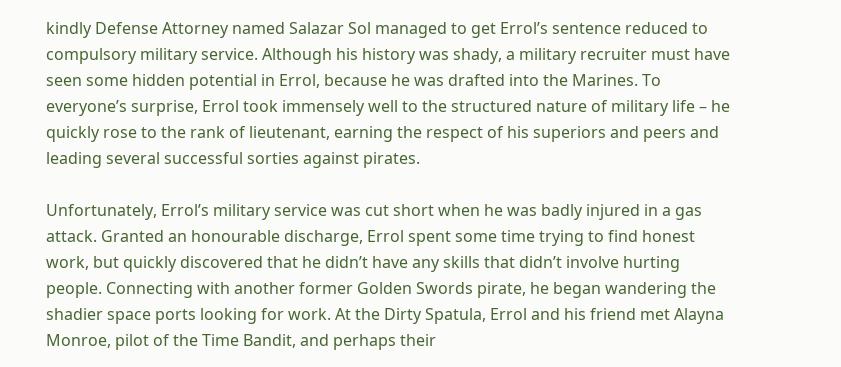kindly Defense Attorney named Salazar Sol managed to get Errol’s sentence reduced to compulsory military service. Although his history was shady, a military recruiter must have seen some hidden potential in Errol, because he was drafted into the Marines. To everyone’s surprise, Errol took immensely well to the structured nature of military life – he quickly rose to the rank of lieutenant, earning the respect of his superiors and peers and leading several successful sorties against pirates.

Unfortunately, Errol’s military service was cut short when he was badly injured in a gas attack. Granted an honourable discharge, Errol spent some time trying to find honest work, but quickly discovered that he didn’t have any skills that didn’t involve hurting people. Connecting with another former Golden Swords pirate, he began wandering the shadier space ports looking for work. At the Dirty Spatula, Errol and his friend met Alayna Monroe, pilot of the Time Bandit, and perhaps their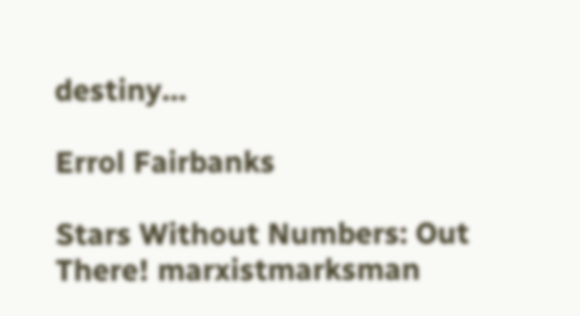destiny…

Errol Fairbanks

Stars Without Numbers: Out There! marxistmarksman